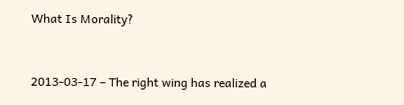What Is Morality?


2013-03-17 – The right wing has realized a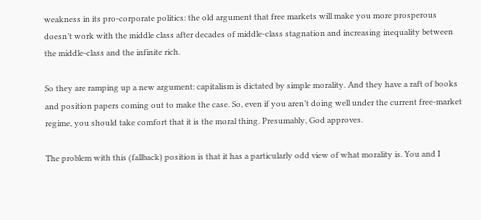weakness in its pro-corporate politics: the old argument that free markets will make you more prosperous doesn’t work with the middle class after decades of middle-class stagnation and increasing inequality between the middle-class and the infinite rich.

So they are ramping up a new argument: capitalism is dictated by simple morality. And they have a raft of books and position papers coming out to make the case. So, even if you aren’t doing well under the current free-market regime, you should take comfort that it is the moral thing. Presumably, God approves.

The problem with this (fallback) position is that it has a particularly odd view of what morality is. You and I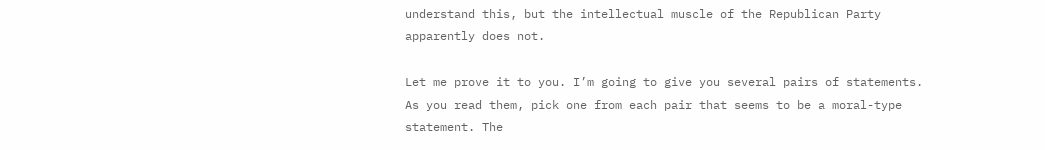understand this, but the intellectual muscle of the Republican Party apparently does not.

Let me prove it to you. I’m going to give you several pairs of statements. As you read them, pick one from each pair that seems to be a moral-type statement. The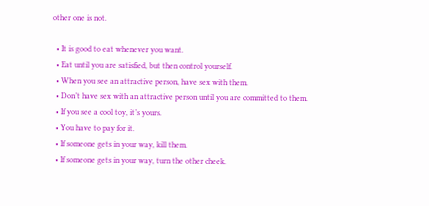other one is not.

  • It is good to eat whenever you want.
  • Eat until you are satisfied, but then control yourself.
  • When you see an attractive person, have sex with them.
  • Don’t have sex with an attractive person until you are committed to them.
  • If you see a cool toy, it’s yours.
  • You have to pay for it.
  • If someone gets in your way, kill them.
  • If someone gets in your way, turn the other cheek.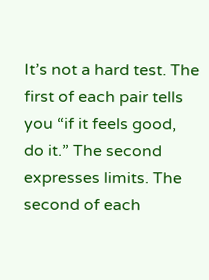It’s not a hard test. The first of each pair tells you “if it feels good, do it.” The second expresses limits. The second of each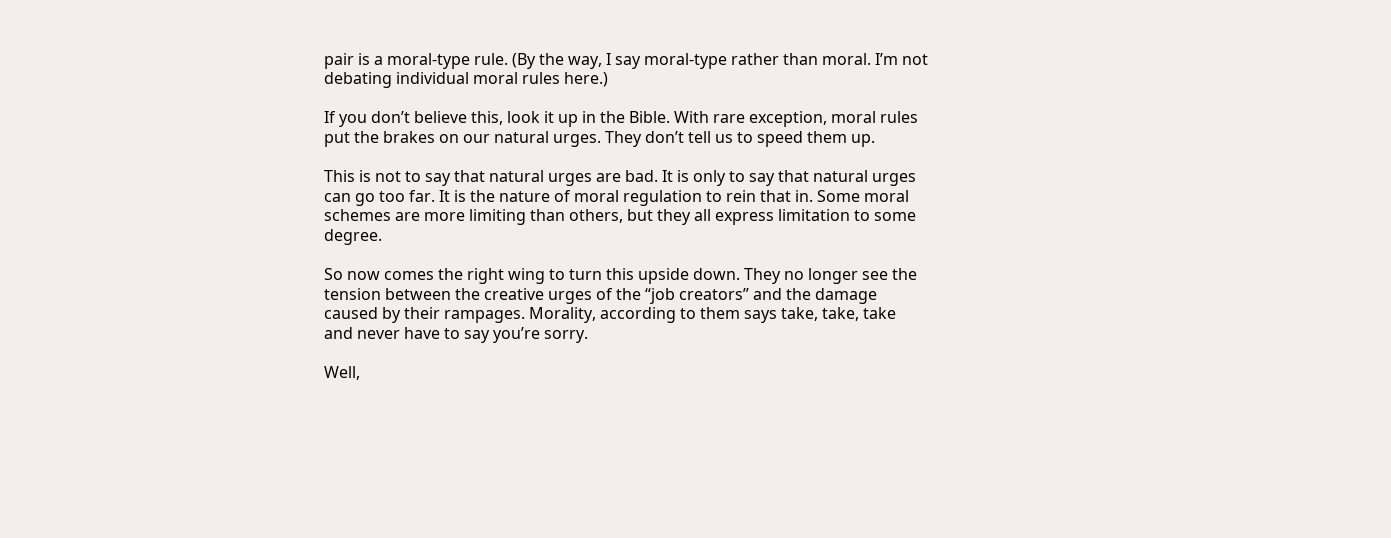pair is a moral-type rule. (By the way, I say moral-type rather than moral. I’m not debating individual moral rules here.)

If you don’t believe this, look it up in the Bible. With rare exception, moral rules put the brakes on our natural urges. They don’t tell us to speed them up.

This is not to say that natural urges are bad. It is only to say that natural urges can go too far. It is the nature of moral regulation to rein that in. Some moral schemes are more limiting than others, but they all express limitation to some degree.

So now comes the right wing to turn this upside down. They no longer see the tension between the creative urges of the “job creators” and the damage caused by their rampages. Morality, according to them says take, take, take and never have to say you’re sorry.

Well,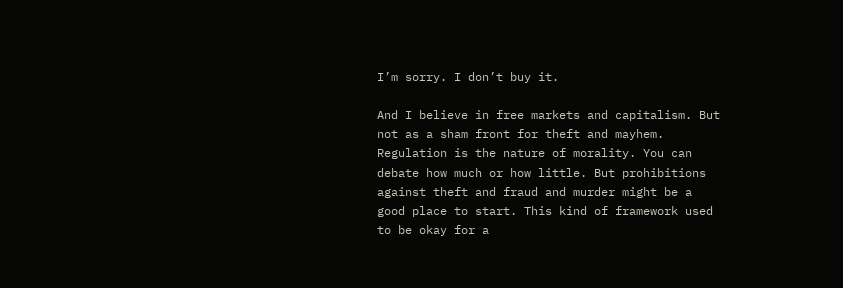I’m sorry. I don’t buy it.

And I believe in free markets and capitalism. But not as a sham front for theft and mayhem. Regulation is the nature of morality. You can debate how much or how little. But prohibitions against theft and fraud and murder might be a good place to start. This kind of framework used to be okay for a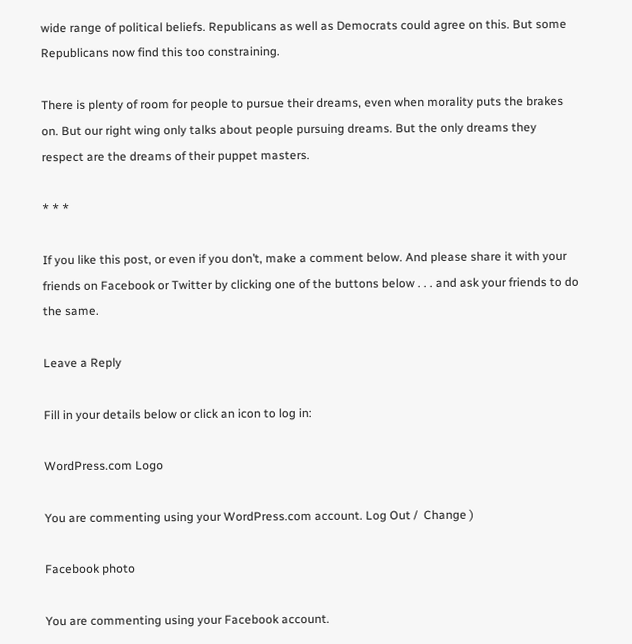wide range of political beliefs. Republicans as well as Democrats could agree on this. But some Republicans now find this too constraining.

There is plenty of room for people to pursue their dreams, even when morality puts the brakes on. But our right wing only talks about people pursuing dreams. But the only dreams they respect are the dreams of their puppet masters.

* * *

If you like this post, or even if you don’t, make a comment below. And please share it with your friends on Facebook or Twitter by clicking one of the buttons below . . . and ask your friends to do the same.

Leave a Reply

Fill in your details below or click an icon to log in:

WordPress.com Logo

You are commenting using your WordPress.com account. Log Out /  Change )

Facebook photo

You are commenting using your Facebook account.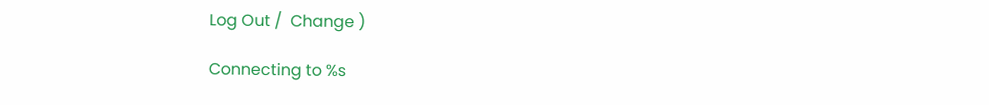Log Out /  Change )

Connecting to %s